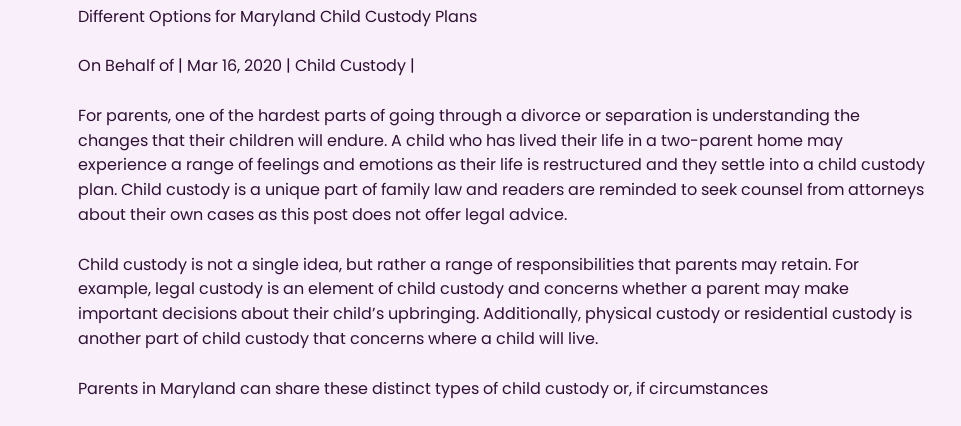Different Options for Maryland Child Custody Plans

On Behalf of | Mar 16, 2020 | Child Custody |

For parents, one of the hardest parts of going through a divorce or separation is understanding the changes that their children will endure. A child who has lived their life in a two-parent home may experience a range of feelings and emotions as their life is restructured and they settle into a child custody plan. Child custody is a unique part of family law and readers are reminded to seek counsel from attorneys about their own cases as this post does not offer legal advice.

Child custody is not a single idea, but rather a range of responsibilities that parents may retain. For example, legal custody is an element of child custody and concerns whether a parent may make important decisions about their child’s upbringing. Additionally, physical custody or residential custody is another part of child custody that concerns where a child will live.

Parents in Maryland can share these distinct types of child custody or, if circumstances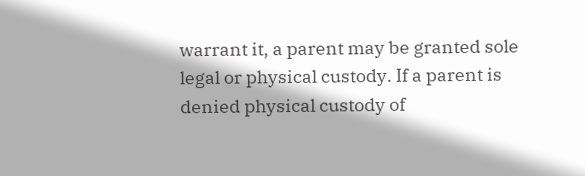warrant it, a parent may be granted sole legal or physical custody. If a parent is denied physical custody of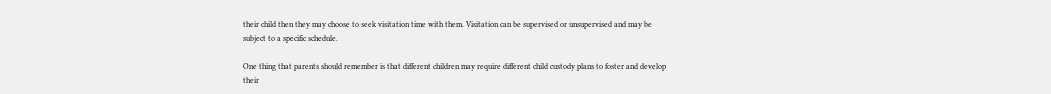their child then they may choose to seek visitation time with them. Visitation can be supervised or unsupervised and may be subject to a specific schedule.

One thing that parents should remember is that different children may require different child custody plans to foster and develop their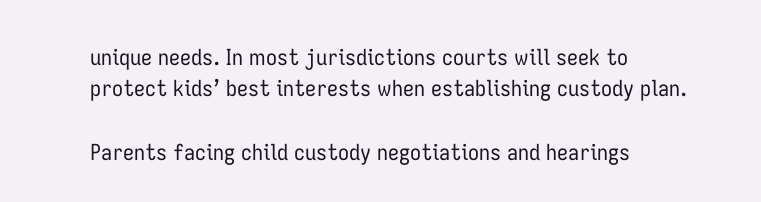unique needs. In most jurisdictions courts will seek to protect kids’ best interests when establishing custody plan.

Parents facing child custody negotiations and hearings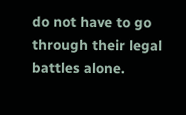do not have to go through their legal battles alone.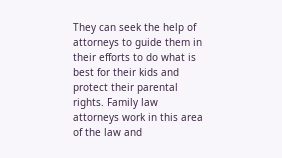They can seek the help of attorneys to guide them in their efforts to do what is best for their kids and protect their parental rights. Family law attorneys work in this area of the law and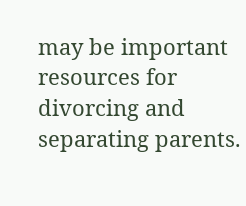may be important resources for divorcing and separating parents.